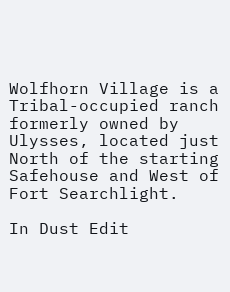Wolfhorn Village is a Tribal-occupied ranch formerly owned by Ulysses, located just North of the starting Safehouse and West of Fort Searchlight.

In Dust Edit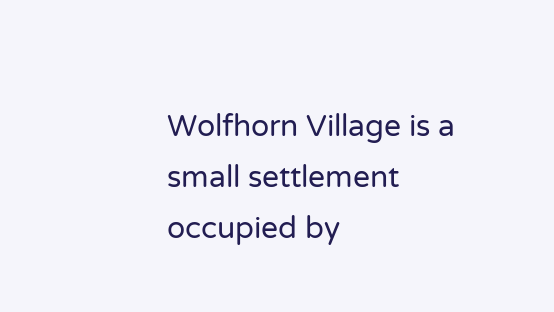Wolfhorn Village is a small settlement occupied by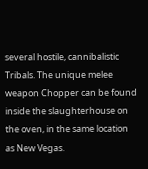several hostile, cannibalistic Tribals. The unique melee weapon Chopper can be found inside the slaughterhouse on the oven, in the same location as New Vegas.